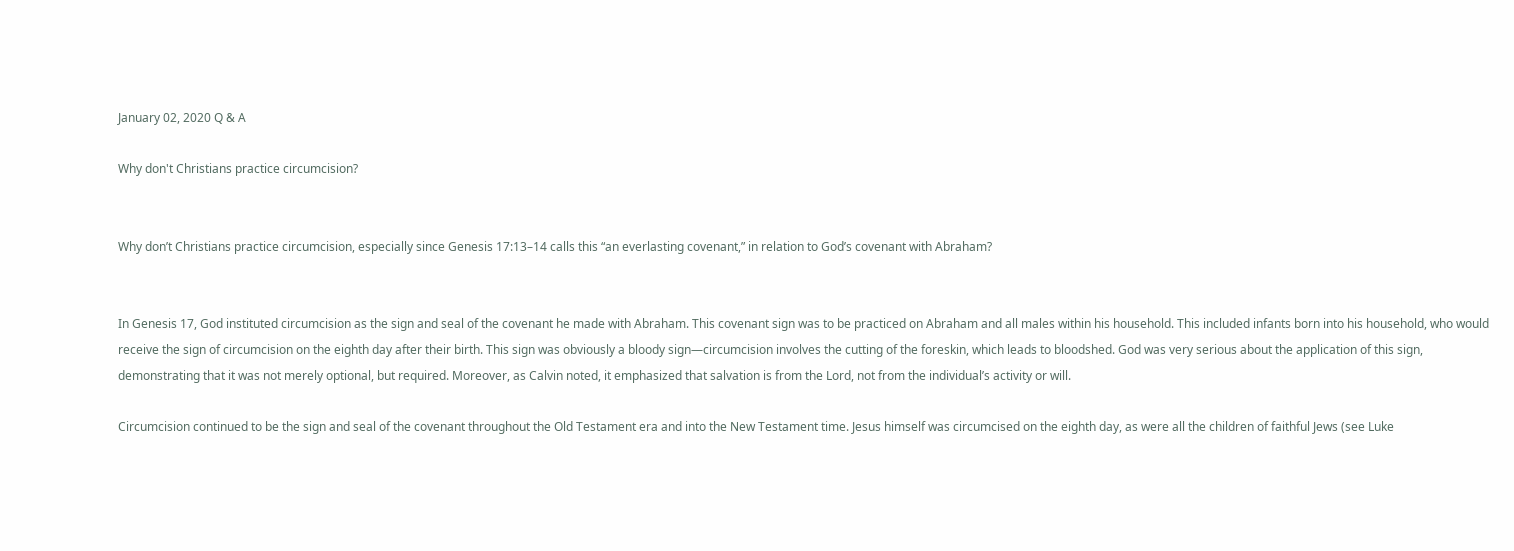January 02, 2020 Q & A

Why don't Christians practice circumcision?


Why don’t Christians practice circumcision, especially since Genesis 17:13–14 calls this “an everlasting covenant,” in relation to God’s covenant with Abraham?


In Genesis 17, God instituted circumcision as the sign and seal of the covenant he made with Abraham. This covenant sign was to be practiced on Abraham and all males within his household. This included infants born into his household, who would receive the sign of circumcision on the eighth day after their birth. This sign was obviously a bloody sign—circumcision involves the cutting of the foreskin, which leads to bloodshed. God was very serious about the application of this sign, demonstrating that it was not merely optional, but required. Moreover, as Calvin noted, it emphasized that salvation is from the Lord, not from the individual’s activity or will.

Circumcision continued to be the sign and seal of the covenant throughout the Old Testament era and into the New Testament time. Jesus himself was circumcised on the eighth day, as were all the children of faithful Jews (see Luke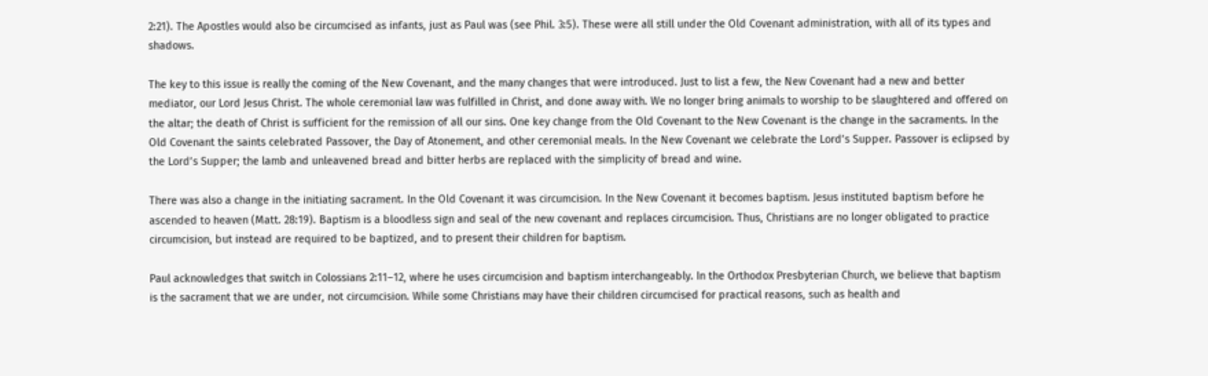2:21). The Apostles would also be circumcised as infants, just as Paul was (see Phil. 3:5). These were all still under the Old Covenant administration, with all of its types and shadows.

The key to this issue is really the coming of the New Covenant, and the many changes that were introduced. Just to list a few, the New Covenant had a new and better mediator, our Lord Jesus Christ. The whole ceremonial law was fulfilled in Christ, and done away with. We no longer bring animals to worship to be slaughtered and offered on the altar; the death of Christ is sufficient for the remission of all our sins. One key change from the Old Covenant to the New Covenant is the change in the sacraments. In the Old Covenant the saints celebrated Passover, the Day of Atonement, and other ceremonial meals. In the New Covenant we celebrate the Lord’s Supper. Passover is eclipsed by the Lord’s Supper; the lamb and unleavened bread and bitter herbs are replaced with the simplicity of bread and wine.

There was also a change in the initiating sacrament. In the Old Covenant it was circumcision. In the New Covenant it becomes baptism. Jesus instituted baptism before he ascended to heaven (Matt. 28:19). Baptism is a bloodless sign and seal of the new covenant and replaces circumcision. Thus, Christians are no longer obligated to practice circumcision, but instead are required to be baptized, and to present their children for baptism.

Paul acknowledges that switch in Colossians 2:11–12, where he uses circumcision and baptism interchangeably. In the Orthodox Presbyterian Church, we believe that baptism is the sacrament that we are under, not circumcision. While some Christians may have their children circumcised for practical reasons, such as health and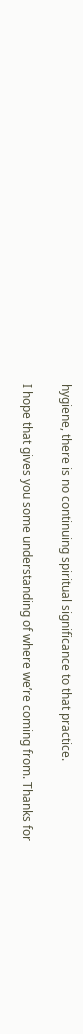hygiene, there is no continuing spiritual significance to that practice.

I hope that gives you some understanding of where we’re coming from. Thanks for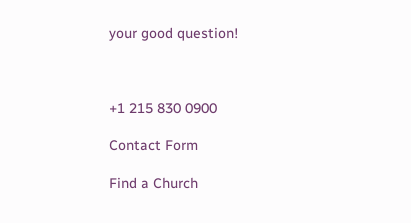your good question!



+1 215 830 0900

Contact Form

Find a Church